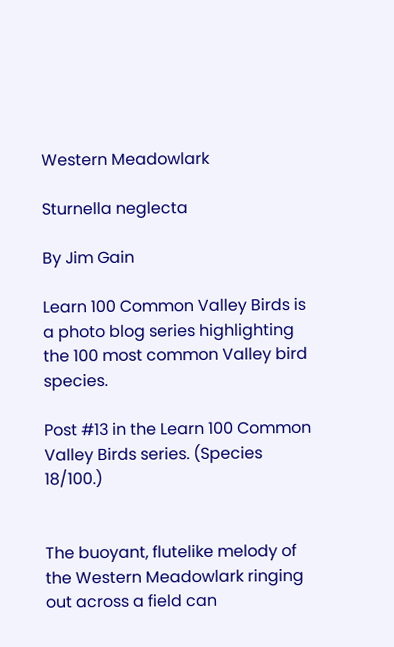Western Meadowlark

Sturnella neglecta

By Jim Gain

Learn 100 Common Valley Birds is a photo blog series highlighting the 100 most common Valley bird species.

Post #13 in the Learn 100 Common Valley Birds series. (Species 18/100.)


The buoyant, flutelike melody of the Western Meadowlark ringing out across a field can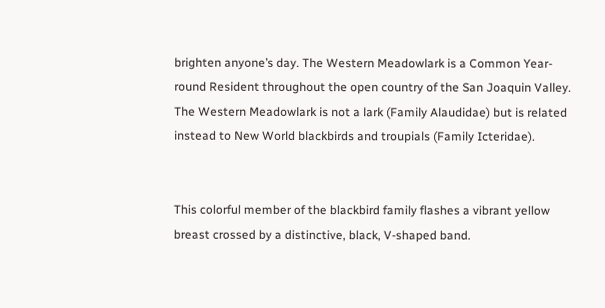brighten anyone’s day. The Western Meadowlark is a Common Year-round Resident throughout the open country of the San Joaquin Valley. The Western Meadowlark is not a lark (Family Alaudidae) but is related instead to New World blackbirds and troupials (Family Icteridae).


This colorful member of the blackbird family flashes a vibrant yellow breast crossed by a distinctive, black, V-shaped band.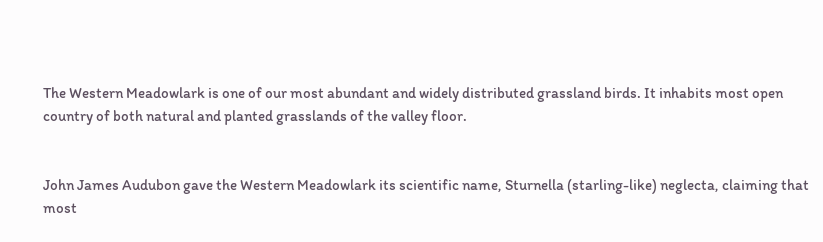The Western Meadowlark is one of our most abundant and widely distributed grassland birds. It inhabits most open country of both natural and planted grasslands of the valley floor.


John James Audubon gave the Western Meadowlark its scientific name, Sturnella (starling-like) neglecta, claiming that most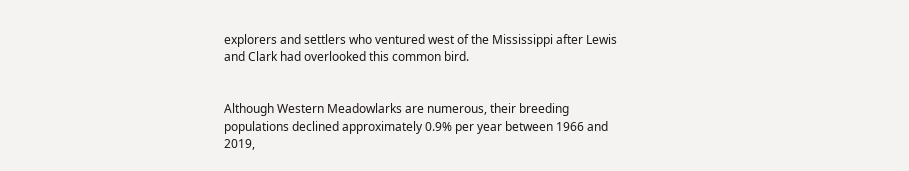explorers and settlers who ventured west of the Mississippi after Lewis and Clark had overlooked this common bird.


Although Western Meadowlarks are numerous, their breeding populations declined approximately 0.9% per year between 1966 and 2019,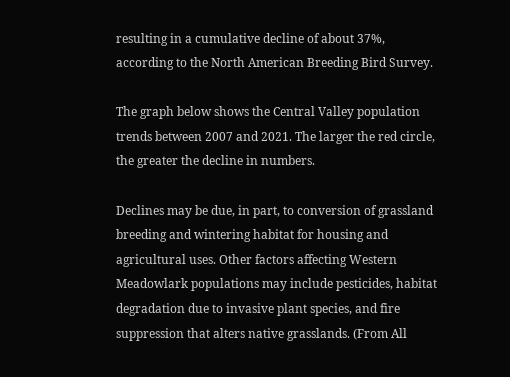resulting in a cumulative decline of about 37%, according to the North American Breeding Bird Survey.

The graph below shows the Central Valley population trends between 2007 and 2021. The larger the red circle, the greater the decline in numbers.

Declines may be due, in part, to conversion of grassland breeding and wintering habitat for housing and agricultural uses. Other factors affecting Western Meadowlark populations may include pesticides, habitat degradation due to invasive plant species, and fire suppression that alters native grasslands. (From All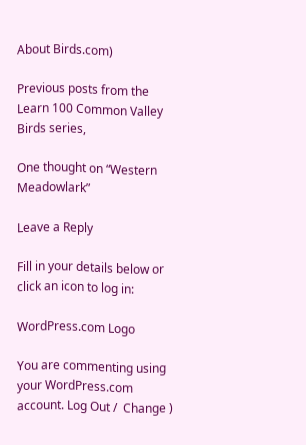About Birds.com)

Previous posts from the Learn 100 Common Valley Birds series,

One thought on “Western Meadowlark”

Leave a Reply

Fill in your details below or click an icon to log in:

WordPress.com Logo

You are commenting using your WordPress.com account. Log Out /  Change )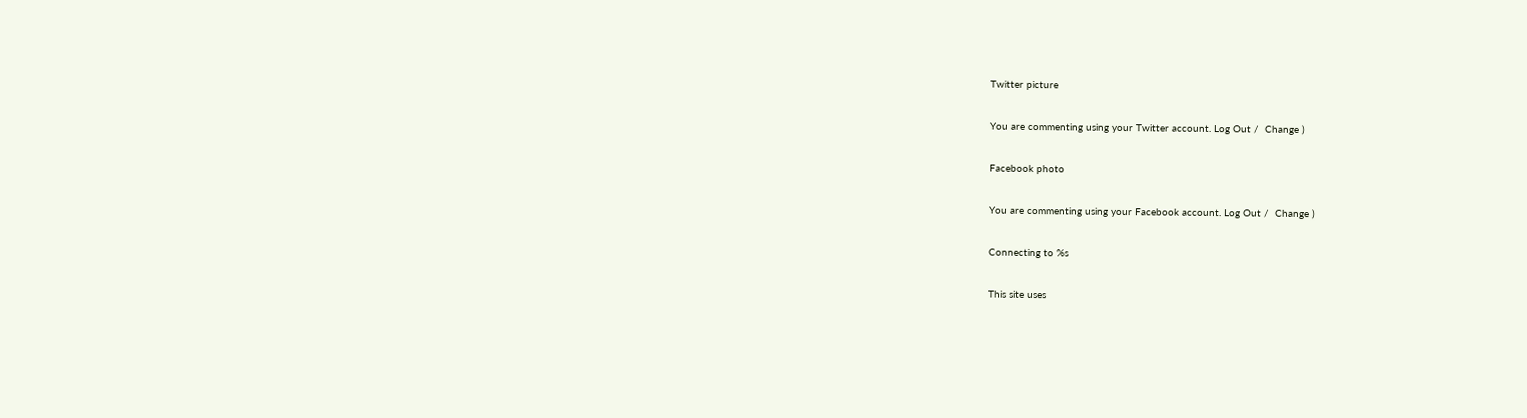Twitter picture

You are commenting using your Twitter account. Log Out /  Change )

Facebook photo

You are commenting using your Facebook account. Log Out /  Change )

Connecting to %s

This site uses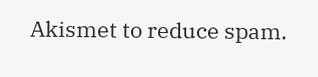Akismet to reduce spam.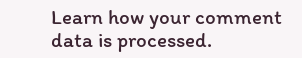Learn how your comment data is processed.